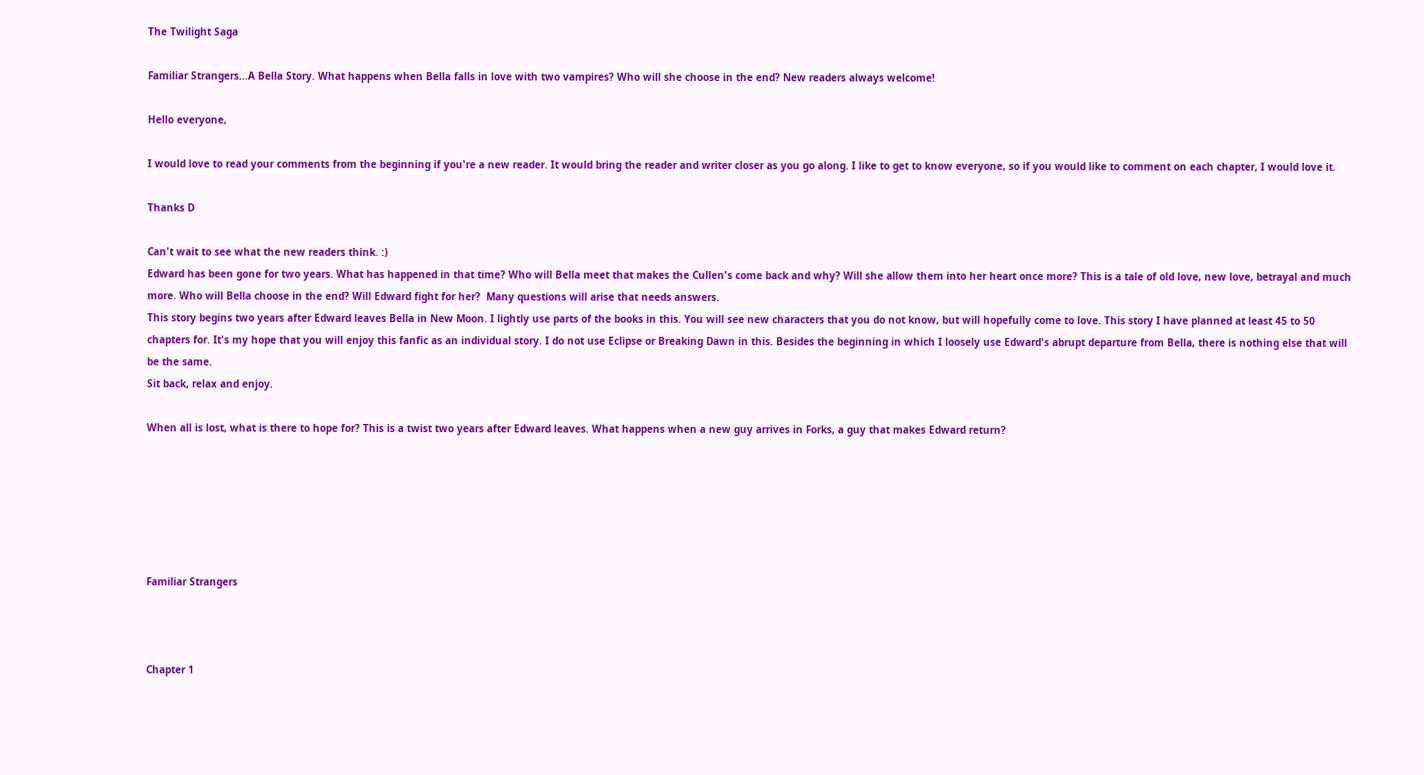The Twilight Saga

Familiar Strangers...A Bella Story. What happens when Bella falls in love with two vampires? Who will she choose in the end? New readers always welcome!

Hello everyone,

I would love to read your comments from the beginning if you're a new reader. It would bring the reader and writer closer as you go along. I like to get to know everyone, so if you would like to comment on each chapter, I would love it.

Thanks D

Can't wait to see what the new readers think. :)
Edward has been gone for two years. What has happened in that time? Who will Bella meet that makes the Cullen's come back and why? Will she allow them into her heart once more? This is a tale of old love, new love, betrayal and much more. Who will Bella choose in the end? Will Edward fight for her?  Many questions will arise that needs answers.
This story begins two years after Edward leaves Bella in New Moon. I lightly use parts of the books in this. You will see new characters that you do not know, but will hopefully come to love. This story I have planned at least 45 to 50 chapters for. It's my hope that you will enjoy this fanfic as an individual story. I do not use Eclipse or Breaking Dawn in this. Besides the beginning in which I loosely use Edward's abrupt departure from Bella, there is nothing else that will be the same.
Sit back, relax and enjoy.

When all is lost, what is there to hope for? This is a twist two years after Edward leaves. What happens when a new guy arrives in Forks, a guy that makes Edward return?






Familiar Strangers



Chapter 1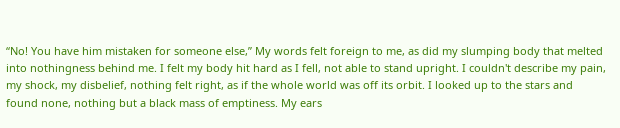“No! You have him mistaken for someone else,” My words felt foreign to me, as did my slumping body that melted into nothingness behind me. I felt my body hit hard as I fell, not able to stand upright. I couldn't describe my pain, my shock, my disbelief, nothing felt right, as if the whole world was off its orbit. I looked up to the stars and found none, nothing but a black mass of emptiness. My ears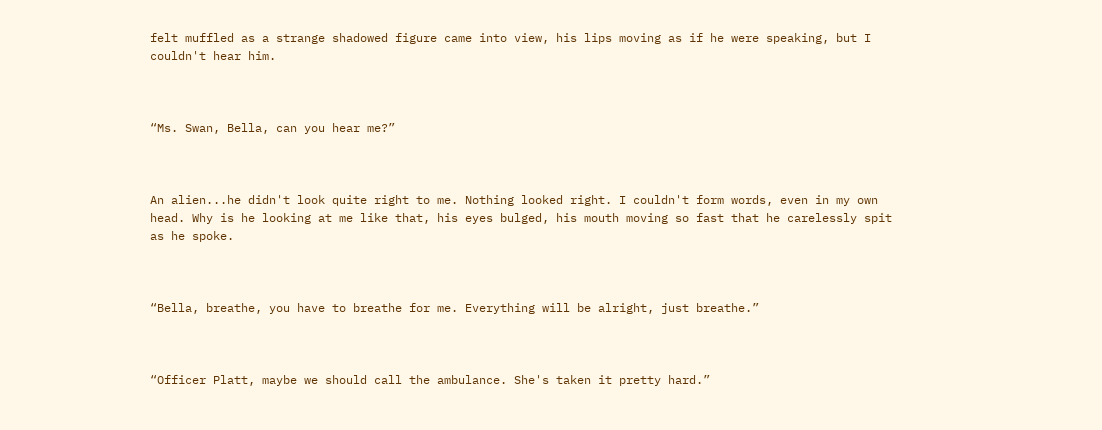felt muffled as a strange shadowed figure came into view, his lips moving as if he were speaking, but I couldn't hear him.



“Ms. Swan, Bella, can you hear me?”



An alien...he didn't look quite right to me. Nothing looked right. I couldn't form words, even in my own head. Why is he looking at me like that, his eyes bulged, his mouth moving so fast that he carelessly spit as he spoke.



“Bella, breathe, you have to breathe for me. Everything will be alright, just breathe.”



“Officer Platt, maybe we should call the ambulance. She's taken it pretty hard.”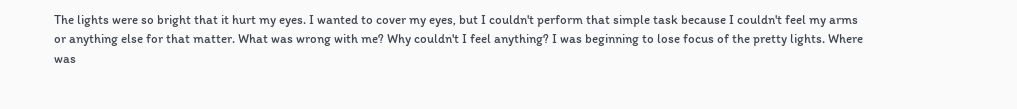The lights were so bright that it hurt my eyes. I wanted to cover my eyes, but I couldn't perform that simple task because I couldn't feel my arms or anything else for that matter. What was wrong with me? Why couldn't I feel anything? I was beginning to lose focus of the pretty lights. Where was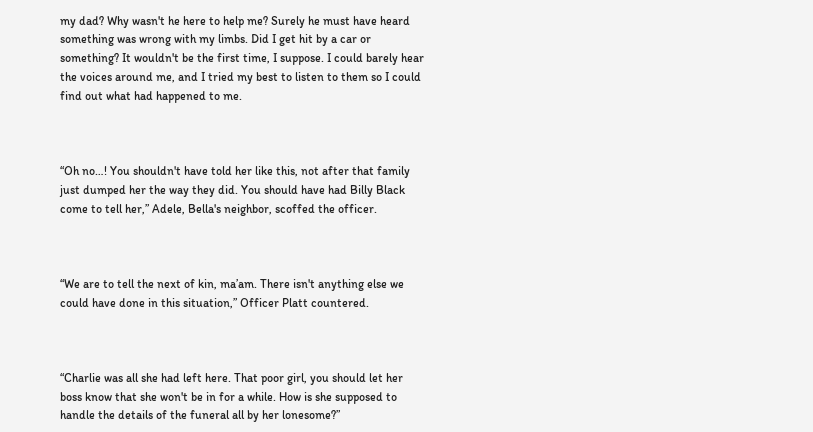my dad? Why wasn't he here to help me? Surely he must have heard something was wrong with my limbs. Did I get hit by a car or something? It wouldn't be the first time, I suppose. I could barely hear the voices around me, and I tried my best to listen to them so I could find out what had happened to me.



“Oh no…! You shouldn't have told her like this, not after that family just dumped her the way they did. You should have had Billy Black come to tell her,” Adele, Bella's neighbor, scoffed the officer.



“We are to tell the next of kin, ma’am. There isn't anything else we could have done in this situation,” Officer Platt countered.



“Charlie was all she had left here. That poor girl, you should let her boss know that she won't be in for a while. How is she supposed to handle the details of the funeral all by her lonesome?”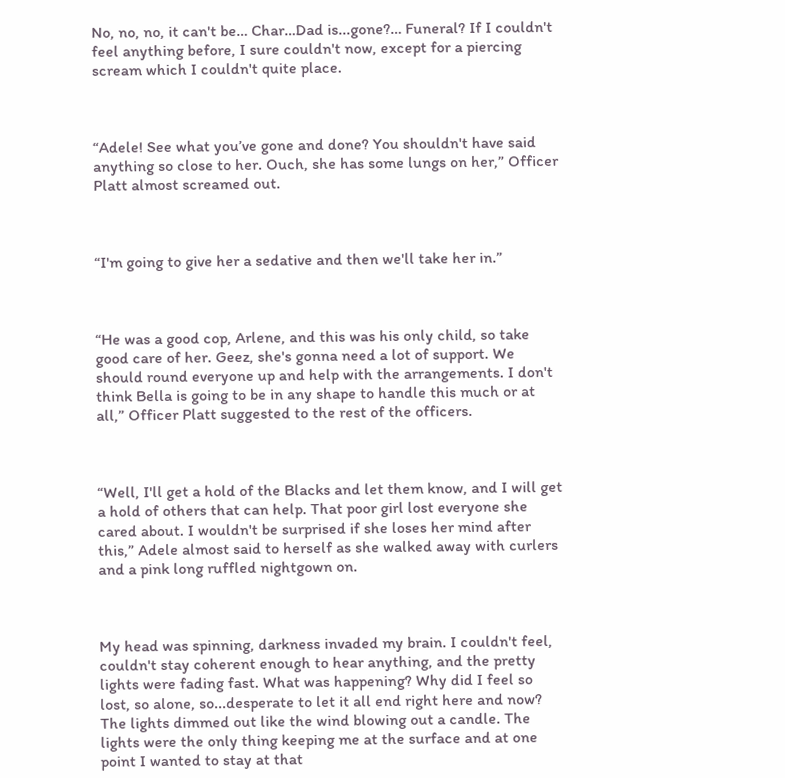No, no, no, it can't be… Char…Dad is...gone?… Funeral? If I couldn't feel anything before, I sure couldn't now, except for a piercing scream which I couldn't quite place.



“Adele! See what you’ve gone and done? You shouldn't have said anything so close to her. Ouch, she has some lungs on her,” Officer Platt almost screamed out.



“I'm going to give her a sedative and then we'll take her in.”



“He was a good cop, Arlene, and this was his only child, so take good care of her. Geez, she's gonna need a lot of support. We should round everyone up and help with the arrangements. I don't think Bella is going to be in any shape to handle this much or at all,” Officer Platt suggested to the rest of the officers.



“Well, I'll get a hold of the Blacks and let them know, and I will get a hold of others that can help. That poor girl lost everyone she cared about. I wouldn't be surprised if she loses her mind after this,” Adele almost said to herself as she walked away with curlers and a pink long ruffled nightgown on.



My head was spinning, darkness invaded my brain. I couldn't feel, couldn't stay coherent enough to hear anything, and the pretty lights were fading fast. What was happening? Why did I feel so lost, so alone, so...desperate to let it all end right here and now? The lights dimmed out like the wind blowing out a candle. The lights were the only thing keeping me at the surface and at one point I wanted to stay at that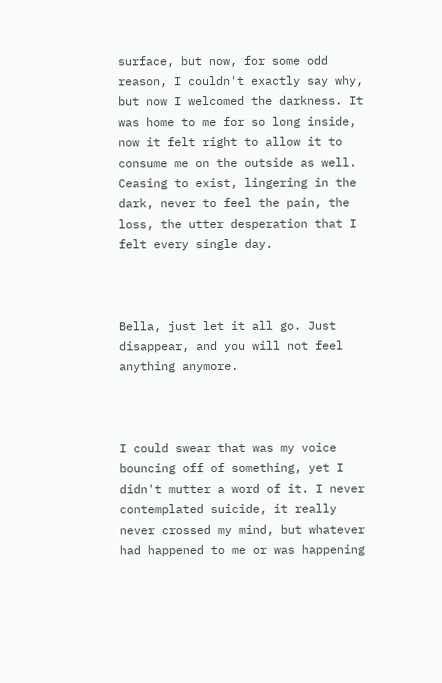surface, but now, for some odd reason, I couldn't exactly say why, but now I welcomed the darkness. It was home to me for so long inside, now it felt right to allow it to consume me on the outside as well. Ceasing to exist, lingering in the dark, never to feel the pain, the loss, the utter desperation that I felt every single day.



Bella, just let it all go. Just disappear, and you will not feel anything anymore.



I could swear that was my voice bouncing off of something, yet I didn't mutter a word of it. I never contemplated suicide, it really never crossed my mind, but whatever had happened to me or was happening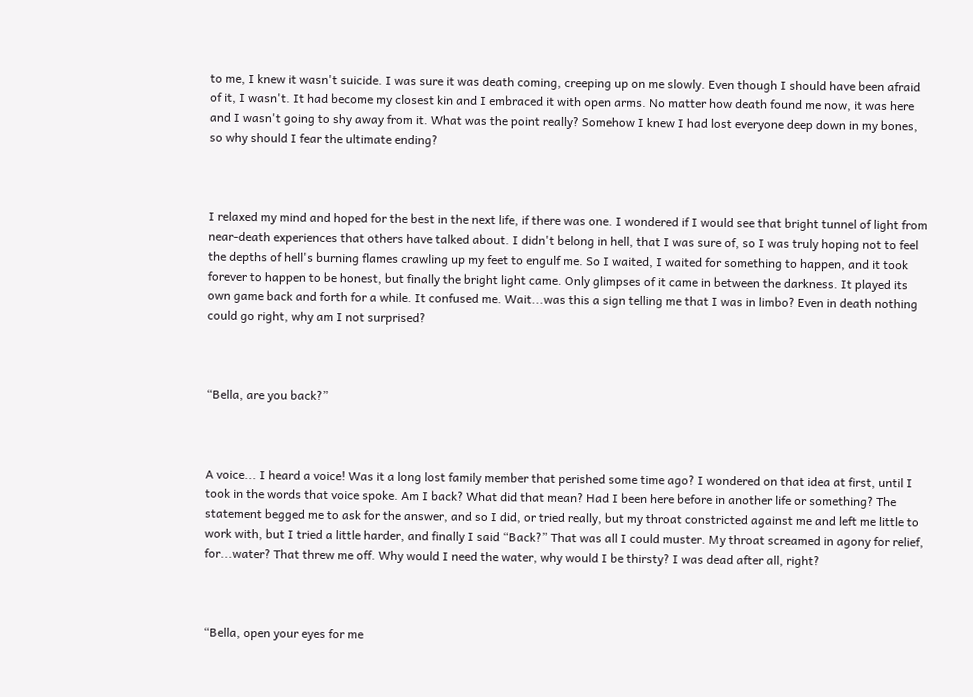to me, I knew it wasn't suicide. I was sure it was death coming, creeping up on me slowly. Even though I should have been afraid of it, I wasn't. It had become my closest kin and I embraced it with open arms. No matter how death found me now, it was here and I wasn't going to shy away from it. What was the point really? Somehow I knew I had lost everyone deep down in my bones, so why should I fear the ultimate ending?



I relaxed my mind and hoped for the best in the next life, if there was one. I wondered if I would see that bright tunnel of light from near-death experiences that others have talked about. I didn't belong in hell, that I was sure of, so I was truly hoping not to feel the depths of hell's burning flames crawling up my feet to engulf me. So I waited, I waited for something to happen, and it took forever to happen to be honest, but finally the bright light came. Only glimpses of it came in between the darkness. It played its own game back and forth for a while. It confused me. Wait...was this a sign telling me that I was in limbo? Even in death nothing could go right, why am I not surprised?



“Bella, are you back?”



A voice... I heard a voice! Was it a long lost family member that perished some time ago? I wondered on that idea at first, until I took in the words that voice spoke. Am I back? What did that mean? Had I been here before in another life or something? The statement begged me to ask for the answer, and so I did, or tried really, but my throat constricted against me and left me little to work with, but I tried a little harder, and finally I said “Back?” That was all I could muster. My throat screamed in agony for relief, for...water? That threw me off. Why would I need the water, why would I be thirsty? I was dead after all, right?



“Bella, open your eyes for me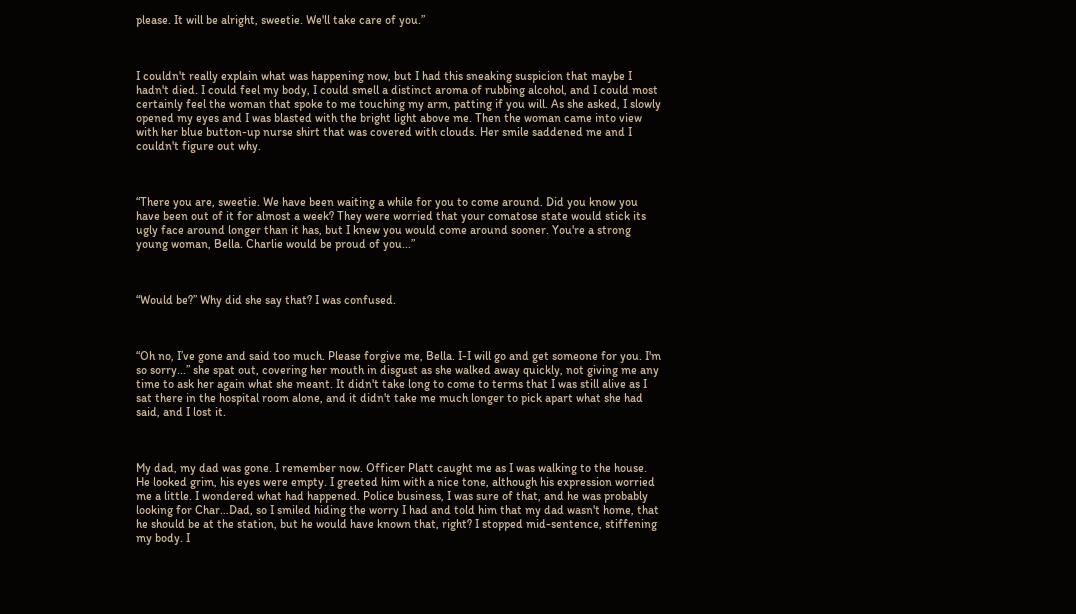please. It will be alright, sweetie. We'll take care of you.”



I couldn't really explain what was happening now, but I had this sneaking suspicion that maybe I hadn't died. I could feel my body, I could smell a distinct aroma of rubbing alcohol, and I could most certainly feel the woman that spoke to me touching my arm, patting if you will. As she asked, I slowly opened my eyes and I was blasted with the bright light above me. Then the woman came into view with her blue button-up nurse shirt that was covered with clouds. Her smile saddened me and I couldn't figure out why.



“There you are, sweetie. We have been waiting a while for you to come around. Did you know you have been out of it for almost a week? They were worried that your comatose state would stick its ugly face around longer than it has, but I knew you would come around sooner. You're a strong young woman, Bella. Charlie would be proud of you...”



“Would be?” Why did she say that? I was confused.



“Oh no, I’ve gone and said too much. Please forgive me, Bella. I-I will go and get someone for you. I'm so sorry...” she spat out, covering her mouth in disgust as she walked away quickly, not giving me any time to ask her again what she meant. It didn't take long to come to terms that I was still alive as I sat there in the hospital room alone, and it didn't take me much longer to pick apart what she had said, and I lost it.



My dad, my dad was gone. I remember now. Officer Platt caught me as I was walking to the house. He looked grim, his eyes were empty. I greeted him with a nice tone, although his expression worried me a little. I wondered what had happened. Police business, I was sure of that, and he was probably looking for Char…Dad, so I smiled hiding the worry I had and told him that my dad wasn't home, that he should be at the station, but he would have known that, right? I stopped mid-sentence, stiffening my body. I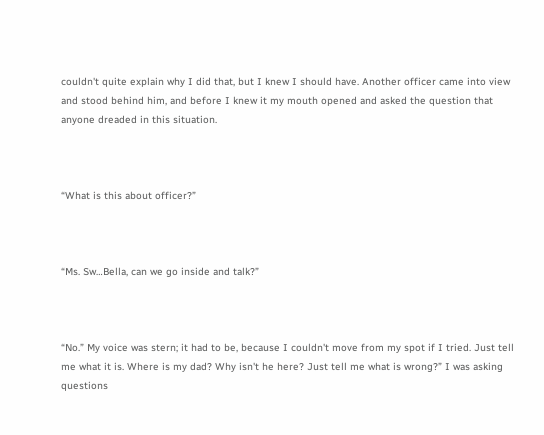couldn't quite explain why I did that, but I knew I should have. Another officer came into view and stood behind him, and before I knew it my mouth opened and asked the question that anyone dreaded in this situation.



“What is this about officer?”



“Ms. Sw…Bella, can we go inside and talk?”



“No.” My voice was stern; it had to be, because I couldn't move from my spot if I tried. Just tell me what it is. Where is my dad? Why isn't he here? Just tell me what is wrong?” I was asking questions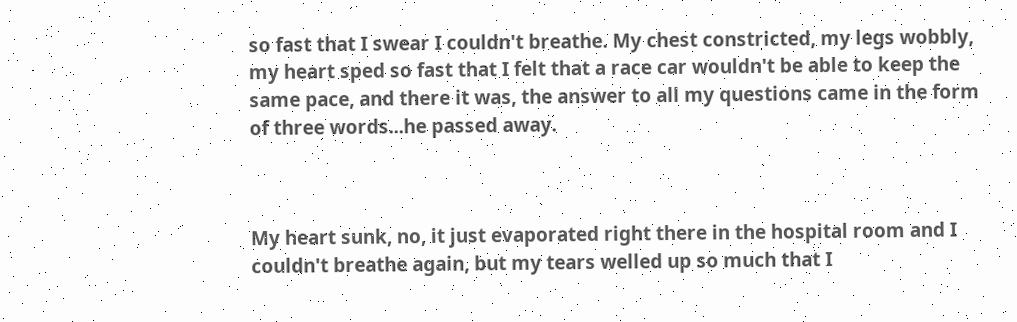so fast that I swear I couldn't breathe. My chest constricted, my legs wobbly, my heart sped so fast that I felt that a race car wouldn't be able to keep the same pace, and there it was, the answer to all my questions came in the form of three words...he passed away.



My heart sunk, no, it just evaporated right there in the hospital room and I couldn't breathe again, but my tears welled up so much that I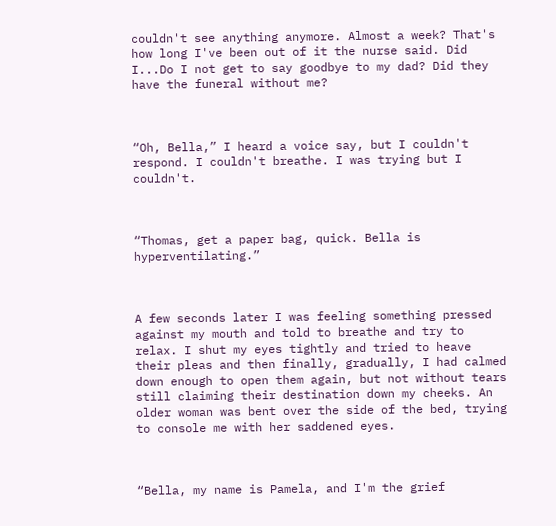couldn't see anything anymore. Almost a week? That's how long I've been out of it the nurse said. Did I...Do I not get to say goodbye to my dad? Did they have the funeral without me?



“Oh, Bella,” I heard a voice say, but I couldn't respond. I couldn't breathe. I was trying but I couldn't.



“Thomas, get a paper bag, quick. Bella is hyperventilating.”



A few seconds later I was feeling something pressed against my mouth and told to breathe and try to relax. I shut my eyes tightly and tried to heave their pleas and then finally, gradually, I had calmed down enough to open them again, but not without tears still claiming their destination down my cheeks. An older woman was bent over the side of the bed, trying to console me with her saddened eyes.



“Bella, my name is Pamela, and I'm the grief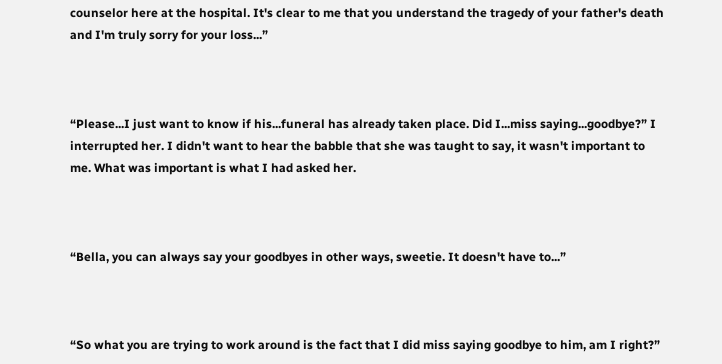counselor here at the hospital. It's clear to me that you understand the tragedy of your father's death and I'm truly sorry for your loss...”



“Please...I just want to know if his...funeral has already taken place. Did I...miss saying...goodbye?” I interrupted her. I didn't want to hear the babble that she was taught to say, it wasn't important to me. What was important is what I had asked her.



“Bella, you can always say your goodbyes in other ways, sweetie. It doesn't have to...”



“So what you are trying to work around is the fact that I did miss saying goodbye to him, am I right?”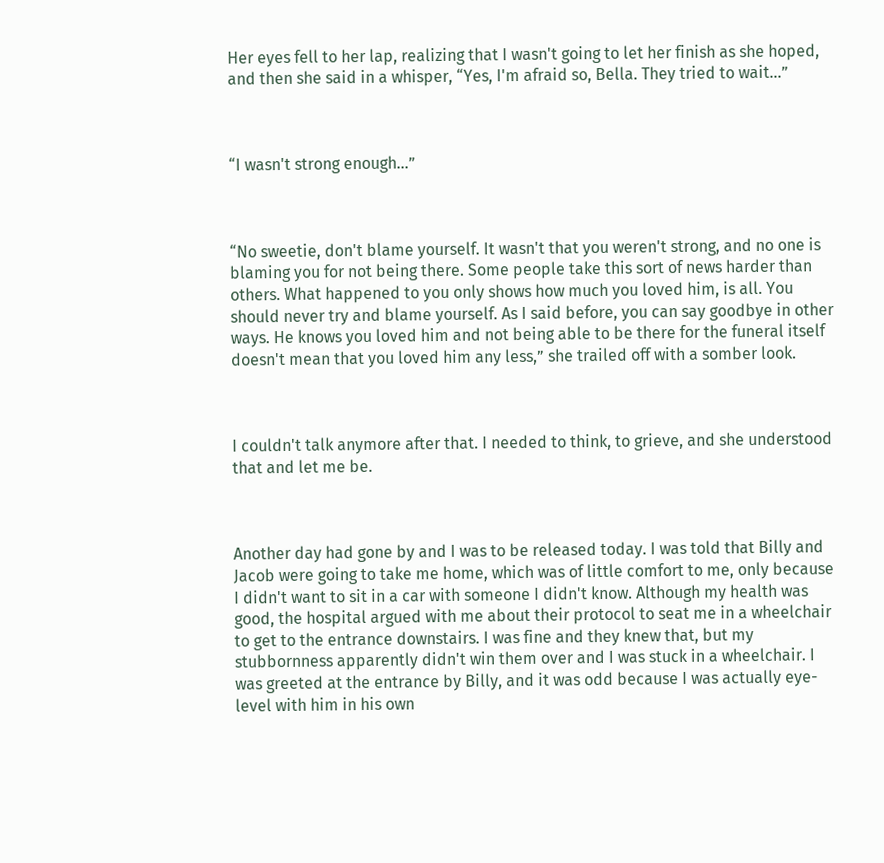Her eyes fell to her lap, realizing that I wasn't going to let her finish as she hoped, and then she said in a whisper, “Yes, I'm afraid so, Bella. They tried to wait...”



“I wasn't strong enough...”



“No sweetie, don't blame yourself. It wasn't that you weren't strong, and no one is blaming you for not being there. Some people take this sort of news harder than others. What happened to you only shows how much you loved him, is all. You should never try and blame yourself. As I said before, you can say goodbye in other ways. He knows you loved him and not being able to be there for the funeral itself doesn't mean that you loved him any less,” she trailed off with a somber look.



I couldn't talk anymore after that. I needed to think, to grieve, and she understood that and let me be.



Another day had gone by and I was to be released today. I was told that Billy and Jacob were going to take me home, which was of little comfort to me, only because I didn't want to sit in a car with someone I didn't know. Although my health was good, the hospital argued with me about their protocol to seat me in a wheelchair to get to the entrance downstairs. I was fine and they knew that, but my stubbornness apparently didn't win them over and I was stuck in a wheelchair. I was greeted at the entrance by Billy, and it was odd because I was actually eye-level with him in his own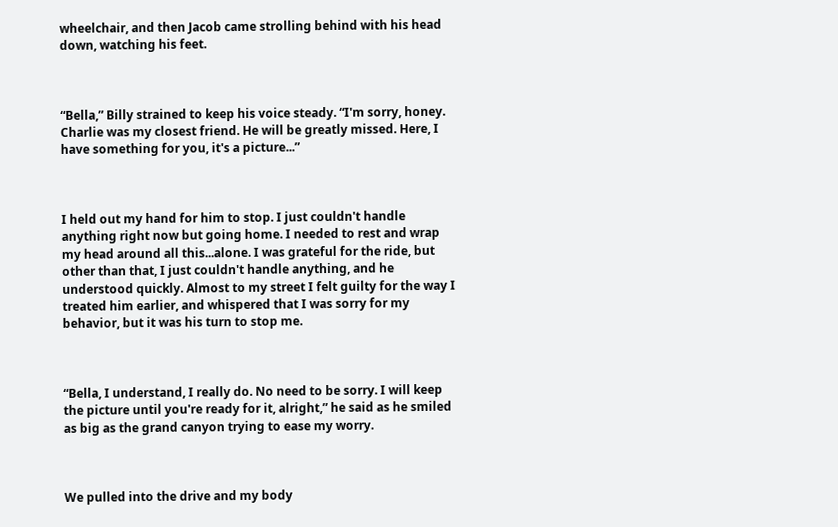wheelchair, and then Jacob came strolling behind with his head down, watching his feet.



“Bella,” Billy strained to keep his voice steady. “I'm sorry, honey. Charlie was my closest friend. He will be greatly missed. Here, I have something for you, it's a picture...”



I held out my hand for him to stop. I just couldn't handle anything right now but going home. I needed to rest and wrap my head around all this...alone. I was grateful for the ride, but other than that, I just couldn't handle anything, and he understood quickly. Almost to my street I felt guilty for the way I treated him earlier, and whispered that I was sorry for my behavior, but it was his turn to stop me.



“Bella, I understand, I really do. No need to be sorry. I will keep the picture until you're ready for it, alright,” he said as he smiled as big as the grand canyon trying to ease my worry.



We pulled into the drive and my body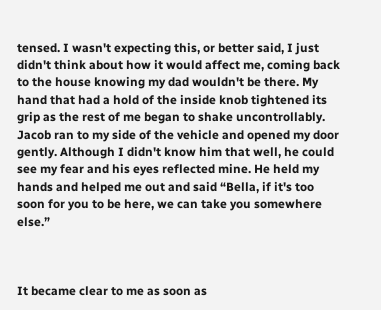tensed. I wasn't expecting this, or better said, I just didn't think about how it would affect me, coming back to the house knowing my dad wouldn't be there. My hand that had a hold of the inside knob tightened its grip as the rest of me began to shake uncontrollably. Jacob ran to my side of the vehicle and opened my door gently. Although I didn't know him that well, he could see my fear and his eyes reflected mine. He held my hands and helped me out and said “Bella, if it's too soon for you to be here, we can take you somewhere else.”



It became clear to me as soon as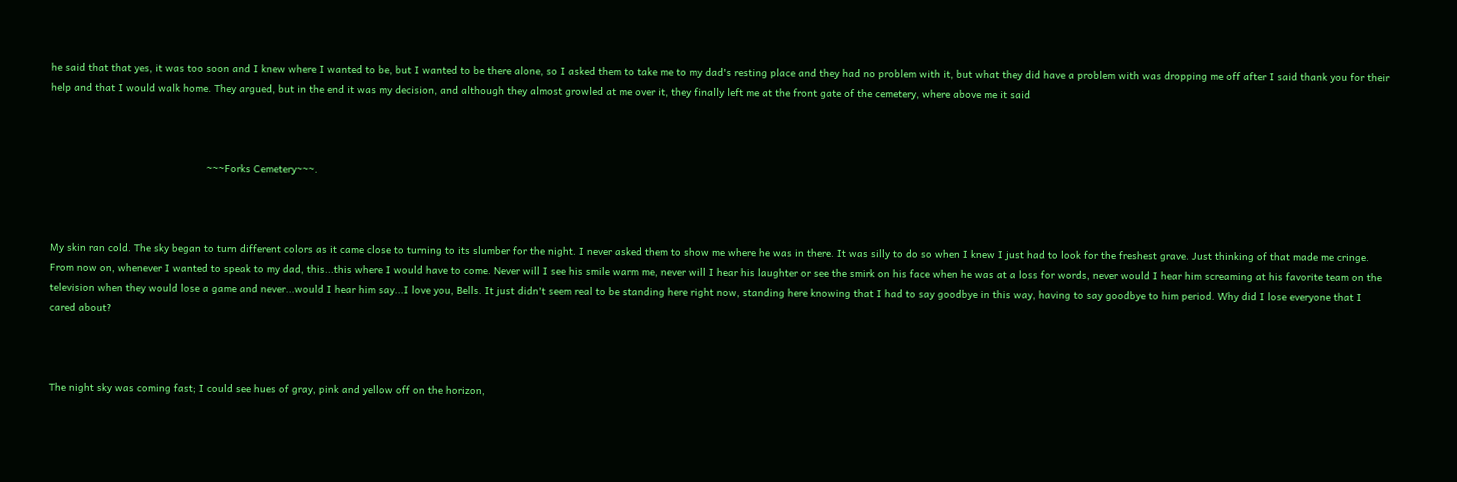he said that that yes, it was too soon and I knew where I wanted to be, but I wanted to be there alone, so I asked them to take me to my dad's resting place and they had no problem with it, but what they did have a problem with was dropping me off after I said thank you for their help and that I would walk home. They argued, but in the end it was my decision, and although they almost growled at me over it, they finally left me at the front gate of the cemetery, where above me it said



                                                    ~~~Forks Cemetery~~~.



My skin ran cold. The sky began to turn different colors as it came close to turning to its slumber for the night. I never asked them to show me where he was in there. It was silly to do so when I knew I just had to look for the freshest grave. Just thinking of that made me cringe. From now on, whenever I wanted to speak to my dad, this...this where I would have to come. Never will I see his smile warm me, never will I hear his laughter or see the smirk on his face when he was at a loss for words, never would I hear him screaming at his favorite team on the television when they would lose a game and never...would I hear him say...I love you, Bells. It just didn't seem real to be standing here right now, standing here knowing that I had to say goodbye in this way, having to say goodbye to him period. Why did I lose everyone that I cared about?



The night sky was coming fast; I could see hues of gray, pink and yellow off on the horizon,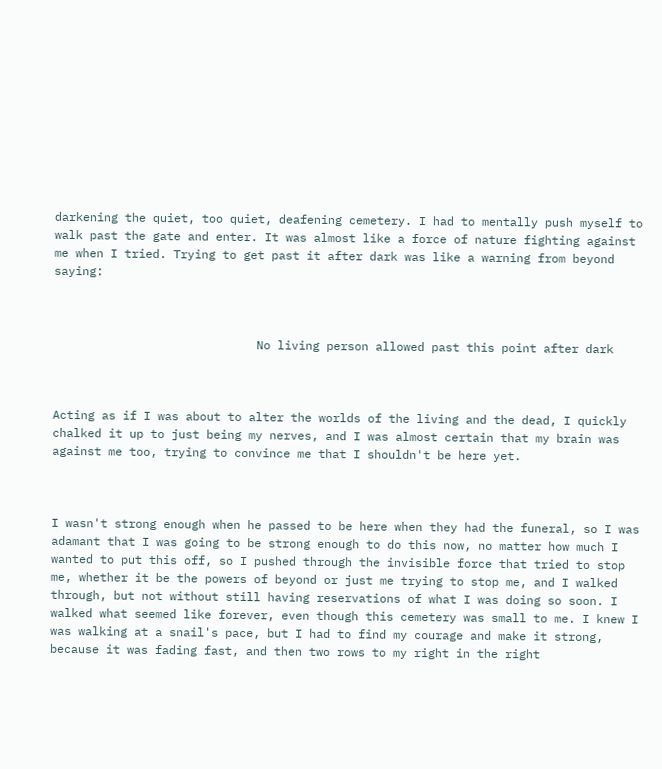darkening the quiet, too quiet, deafening cemetery. I had to mentally push myself to walk past the gate and enter. It was almost like a force of nature fighting against me when I tried. Trying to get past it after dark was like a warning from beyond saying:



                             No living person allowed past this point after dark



Acting as if I was about to alter the worlds of the living and the dead, I quickly chalked it up to just being my nerves, and I was almost certain that my brain was against me too, trying to convince me that I shouldn't be here yet.



I wasn't strong enough when he passed to be here when they had the funeral, so I was adamant that I was going to be strong enough to do this now, no matter how much I wanted to put this off, so I pushed through the invisible force that tried to stop me, whether it be the powers of beyond or just me trying to stop me, and I walked through, but not without still having reservations of what I was doing so soon. I walked what seemed like forever, even though this cemetery was small to me. I knew I was walking at a snail's pace, but I had to find my courage and make it strong, because it was fading fast, and then two rows to my right in the right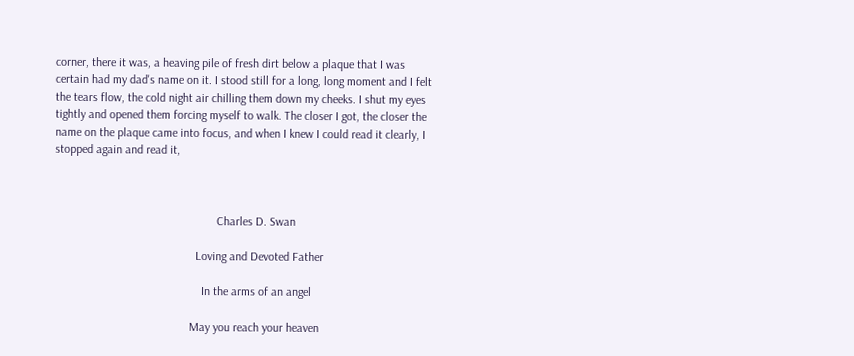corner, there it was, a heaving pile of fresh dirt below a plaque that I was certain had my dad's name on it. I stood still for a long, long moment and I felt the tears flow, the cold night air chilling them down my cheeks. I shut my eyes tightly and opened them forcing myself to walk. The closer I got, the closer the name on the plaque came into focus, and when I knew I could read it clearly, I stopped again and read it,



                                                      Charles D. Swan

                                               Loving and Devoted Father

                                                 In the arms of an angel

                                             May you reach your heaven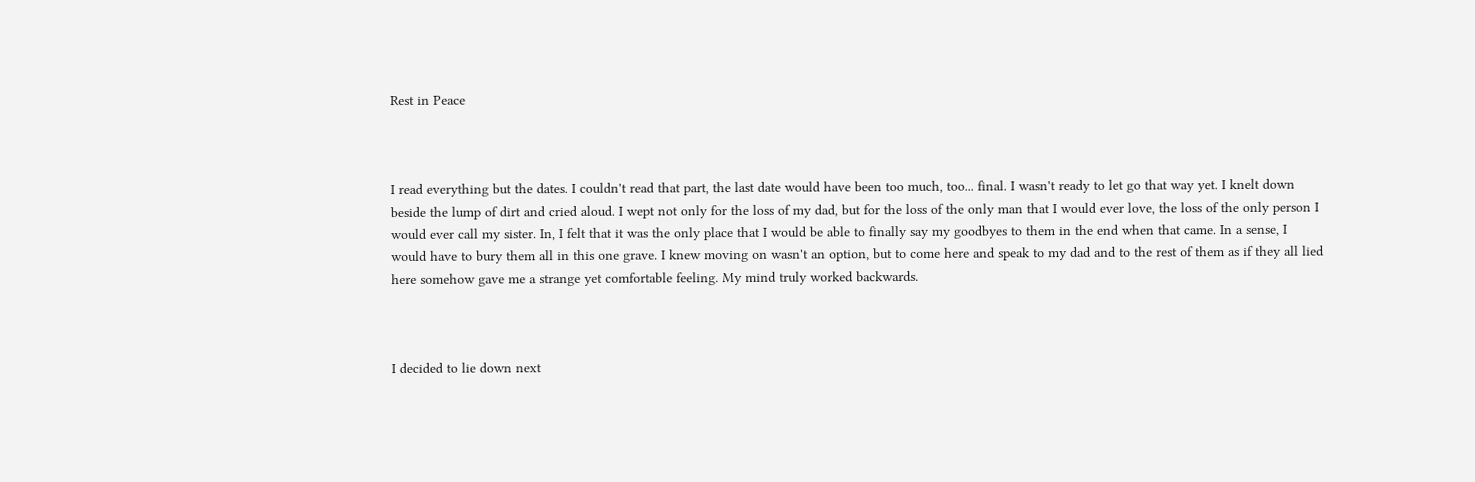Rest in Peace



I read everything but the dates. I couldn't read that part, the last date would have been too much, too... final. I wasn't ready to let go that way yet. I knelt down beside the lump of dirt and cried aloud. I wept not only for the loss of my dad, but for the loss of the only man that I would ever love, the loss of the only person I would ever call my sister. In, I felt that it was the only place that I would be able to finally say my goodbyes to them in the end when that came. In a sense, I would have to bury them all in this one grave. I knew moving on wasn't an option, but to come here and speak to my dad and to the rest of them as if they all lied here somehow gave me a strange yet comfortable feeling. My mind truly worked backwards.



I decided to lie down next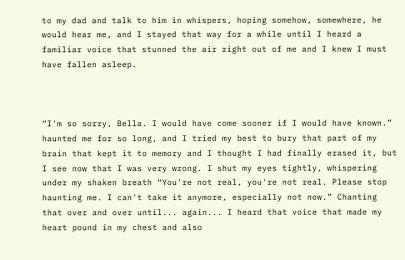to my dad and talk to him in whispers, hoping somehow, somewhere, he would hear me, and I stayed that way for a while until I heard a familiar voice that stunned the air right out of me and I knew I must have fallen asleep.



“I'm so sorry, Bella. I would have come sooner if I would have known.” haunted me for so long, and I tried my best to bury that part of my brain that kept it to memory and I thought I had finally erased it, but I see now that I was very wrong. I shut my eyes tightly, whispering under my shaken breath “You're not real, you're not real. Please stop haunting me. I can't take it anymore, especially not now.” Chanting that over and over until... again... I heard that voice that made my heart pound in my chest and also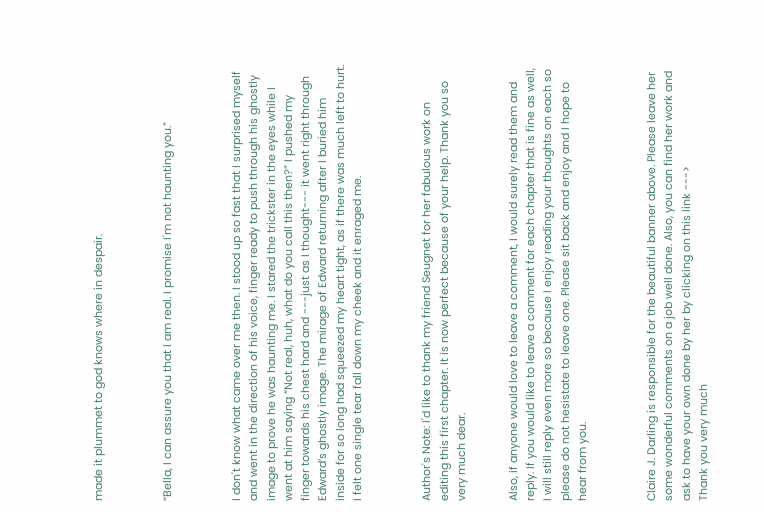made it plummet to god knows where in despair.



“Bella, I can assure you that I am real. I promise I'm not haunting you.”



I don't know what came over me then. I stood up so fast that I surprised myself and went in the direction of his voice, finger ready to push through his ghostly image to prove he was haunting me. I stared the trickster in the eyes while I went at him saying “Not real, huh, what do you call this then?” I pushed my finger towards his chest hard and ---just as I thought--- it went right through Edward’s ghostly image. The mirage of Edward returning after I buried him inside for so long had squeezed my heart tight, as if there was much left to hurt. I felt one single tear fall down my cheek and it enraged me.



Author's Note: I'd like to thank my friend Seugnet for her fabulous work on editing this first chapter. It is now perfect because of your help. Thank you so very much dear.


Also, if anyone would love to leave a comment, I would surely read them and reply. If you would like to leave a comment for each chapter that is fine as well, I will still reply even more so because I enjoy reading your thoughts on each so please do not hesistate to leave one. Please sit back and enjoy and I hope to hear from you.



Claire J. Darling is responsible for the beautiful banner above. Please leave her some wonderful comments on a job well done. Also, you can find her work and ask to have your own done by her by clicking on this link --->
Thank you very much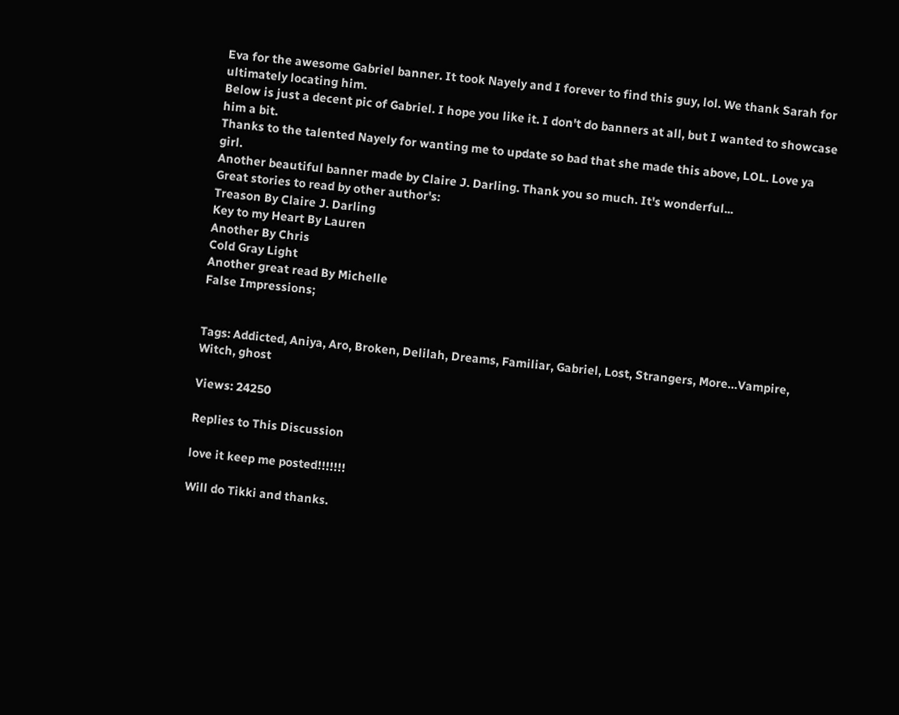Eva for the awesome Gabriel banner. It took Nayely and I forever to find this guy, lol. We thank Sarah for ultimately locating him.
Below is just a decent pic of Gabriel. I hope you like it. I don't do banners at all, but I wanted to showcase him a bit.
Thanks to the talented Nayely for wanting me to update so bad that she made this above, LOL. Love ya girl.
Another beautiful banner made by Claire J. Darling. Thank you so much. It's wonderful...
Great stories to read by other author's:
Treason By Claire J. Darling
Key to my Heart By Lauren
Another By Chris
Cold Gray Light
Another great read By Michelle
False Impressions;


Tags: Addicted, Aniya, Aro, Broken, Delilah, Dreams, Familiar, Gabriel, Lost, Strangers, More…Vampire, Witch, ghost

Views: 24250

Replies to This Discussion

love it keep me posted!!!!!!!

Will do Tikki and thanks.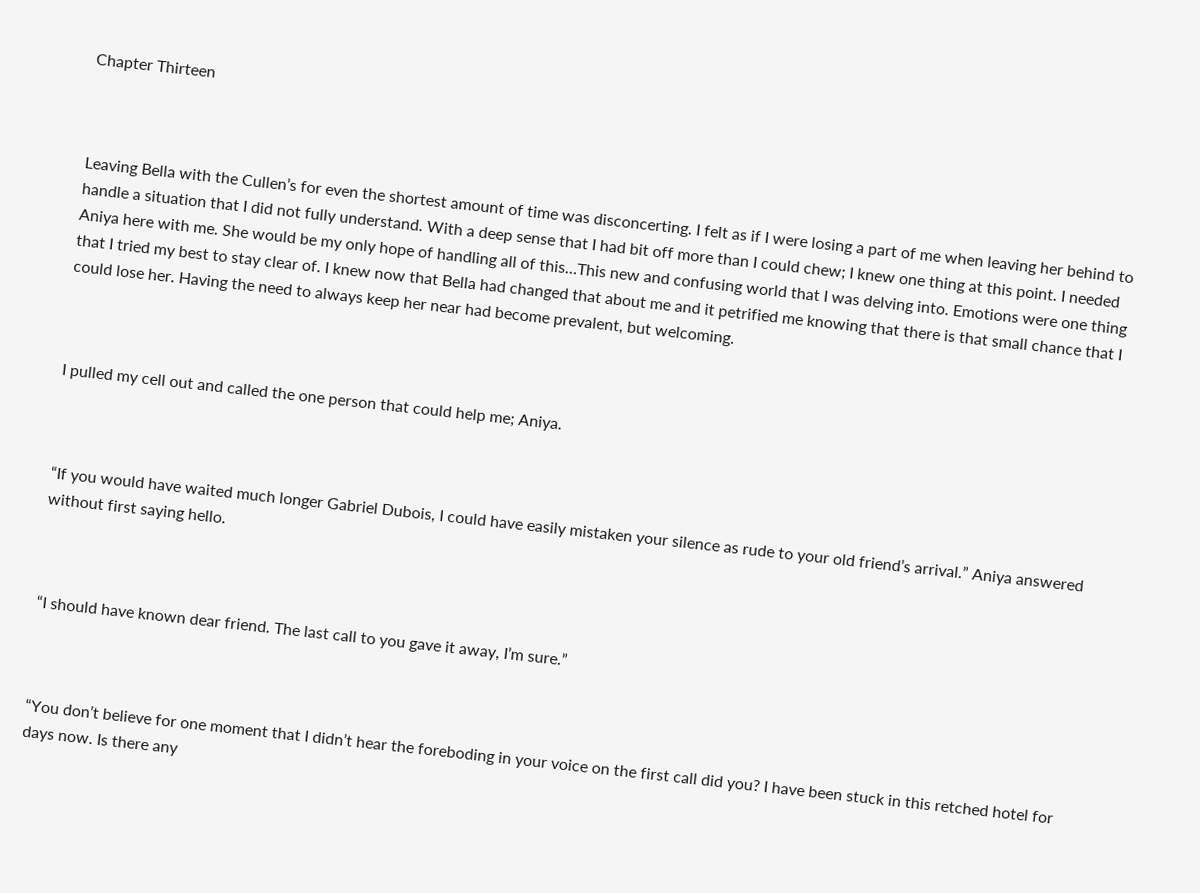Chapter Thirteen



Leaving Bella with the Cullen’s for even the shortest amount of time was disconcerting. I felt as if I were losing a part of me when leaving her behind to handle a situation that I did not fully understand. With a deep sense that I had bit off more than I could chew; I knew one thing at this point. I needed Aniya here with me. She would be my only hope of handling all of this…This new and confusing world that I was delving into. Emotions were one thing that I tried my best to stay clear of. I knew now that Bella had changed that about me and it petrified me knowing that there is that small chance that I could lose her. Having the need to always keep her near had become prevalent, but welcoming.



I pulled my cell out and called the one person that could help me; Aniya.



“If you would have waited much longer Gabriel Dubois, I could have easily mistaken your silence as rude to your old friend’s arrival.” Aniya answered without first saying hello.



“I should have known dear friend. The last call to you gave it away, I’m sure.”



“You don’t believe for one moment that I didn’t hear the foreboding in your voice on the first call did you? I have been stuck in this retched hotel for days now. Is there any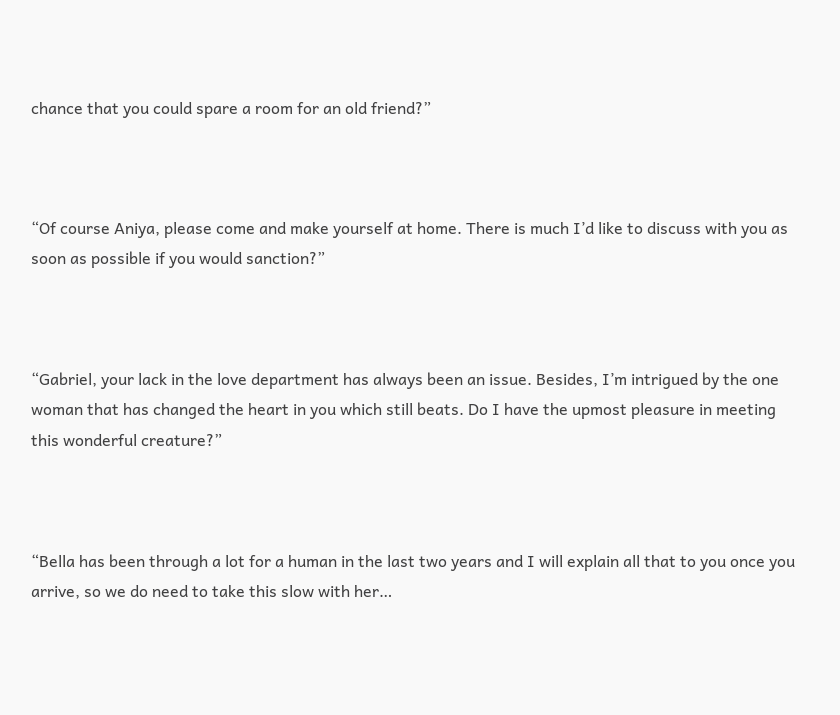chance that you could spare a room for an old friend?”



“Of course Aniya, please come and make yourself at home. There is much I’d like to discuss with you as soon as possible if you would sanction?”



“Gabriel, your lack in the love department has always been an issue. Besides, I’m intrigued by the one woman that has changed the heart in you which still beats. Do I have the upmost pleasure in meeting this wonderful creature?”



“Bella has been through a lot for a human in the last two years and I will explain all that to you once you arrive, so we do need to take this slow with her…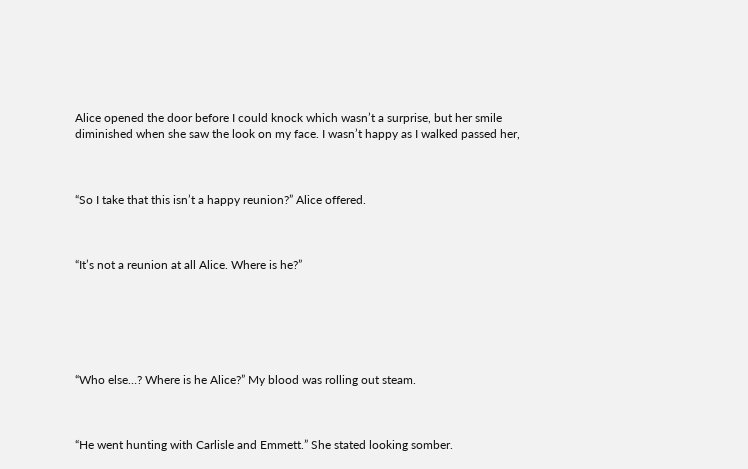Alice opened the door before I could knock which wasn’t a surprise, but her smile diminished when she saw the look on my face. I wasn’t happy as I walked passed her,



“So I take that this isn’t a happy reunion?” Alice offered.



“It’s not a reunion at all Alice. Where is he?”






“Who else…? Where is he Alice?” My blood was rolling out steam.



“He went hunting with Carlisle and Emmett.” She stated looking somber.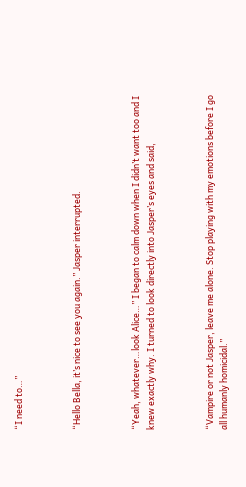“I need to…”



“Hello Bella, it’s nice to see you again.” Jasper interrupted.



“Yeah, whatever…look Alice…” I began to calm down when I didn’t want too and I knew exactly why. I turned to look directly into Jasper’s eyes and said,



“Vampire or not Jasper, leave me alone. Stop playing with my emotions before I go all humanly homicidal.”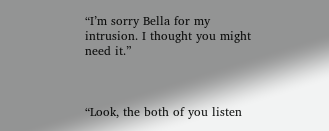“I’m sorry Bella for my intrusion. I thought you might need it.”



“Look, the both of you listen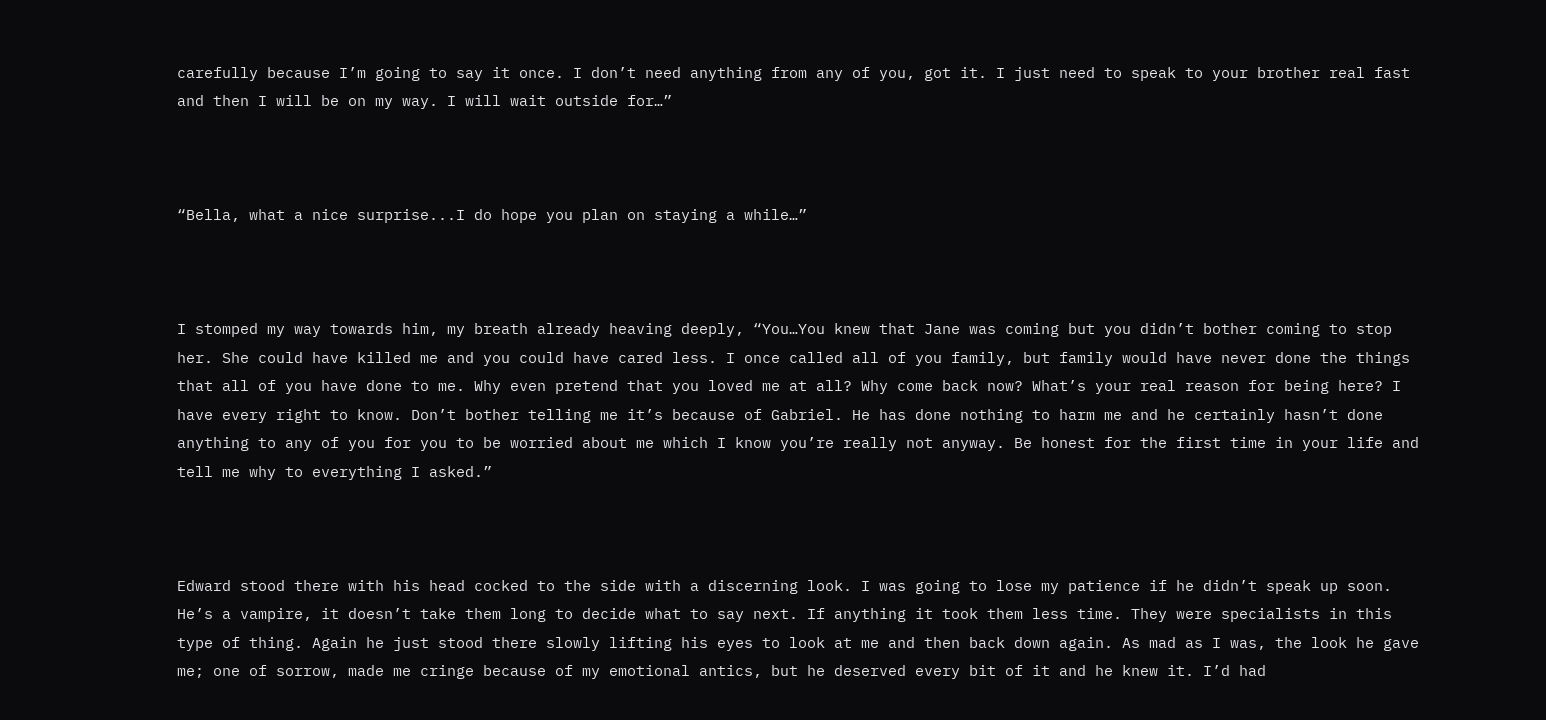carefully because I’m going to say it once. I don’t need anything from any of you, got it. I just need to speak to your brother real fast and then I will be on my way. I will wait outside for…”



“Bella, what a nice surprise...I do hope you plan on staying a while…”



I stomped my way towards him, my breath already heaving deeply, “You…You knew that Jane was coming but you didn’t bother coming to stop her. She could have killed me and you could have cared less. I once called all of you family, but family would have never done the things that all of you have done to me. Why even pretend that you loved me at all? Why come back now? What’s your real reason for being here? I have every right to know. Don’t bother telling me it’s because of Gabriel. He has done nothing to harm me and he certainly hasn’t done anything to any of you for you to be worried about me which I know you’re really not anyway. Be honest for the first time in your life and tell me why to everything I asked.”



Edward stood there with his head cocked to the side with a discerning look. I was going to lose my patience if he didn’t speak up soon. He’s a vampire, it doesn’t take them long to decide what to say next. If anything it took them less time. They were specialists in this type of thing. Again he just stood there slowly lifting his eyes to look at me and then back down again. As mad as I was, the look he gave me; one of sorrow, made me cringe because of my emotional antics, but he deserved every bit of it and he knew it. I’d had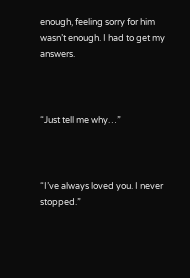enough, feeling sorry for him wasn’t enough. I had to get my answers.



“Just tell me why…”



“I’ve always loved you. I never stopped.”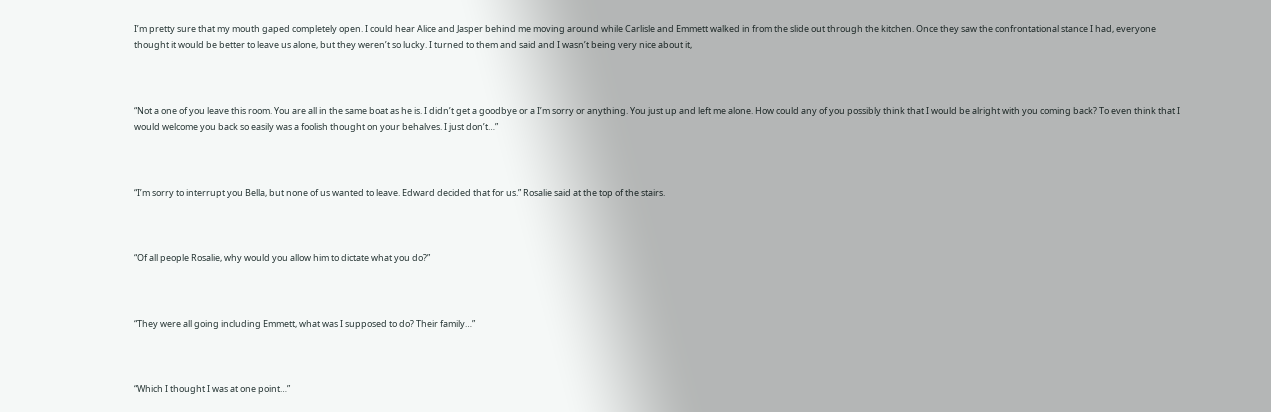I’m pretty sure that my mouth gaped completely open. I could hear Alice and Jasper behind me moving around while Carlisle and Emmett walked in from the slide out through the kitchen. Once they saw the confrontational stance I had, everyone thought it would be better to leave us alone, but they weren’t so lucky. I turned to them and said and I wasn’t being very nice about it,



“Not a one of you leave this room. You are all in the same boat as he is. I didn’t get a goodbye or a I’m sorry or anything. You just up and left me alone. How could any of you possibly think that I would be alright with you coming back? To even think that I would welcome you back so easily was a foolish thought on your behalves. I just don’t…”



“I’m sorry to interrupt you Bella, but none of us wanted to leave. Edward decided that for us.” Rosalie said at the top of the stairs.



“Of all people Rosalie, why would you allow him to dictate what you do?”



“They were all going including Emmett, what was I supposed to do? Their family…”



“Which I thought I was at one point…”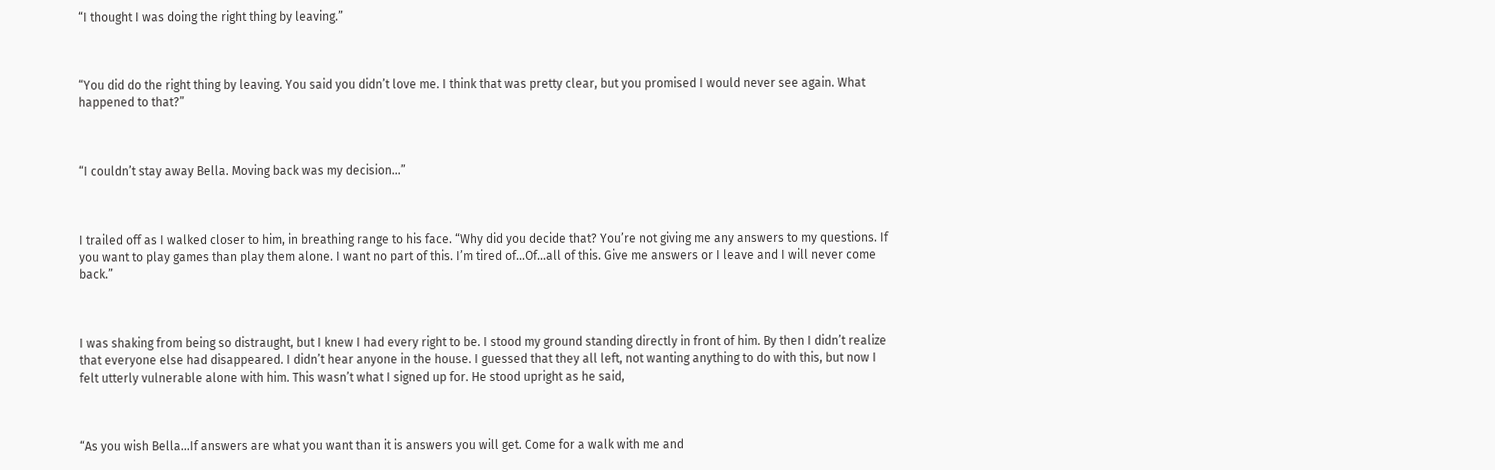“I thought I was doing the right thing by leaving.”



“You did do the right thing by leaving. You said you didn’t love me. I think that was pretty clear, but you promised I would never see again. What happened to that?”



“I couldn’t stay away Bella. Moving back was my decision…”



I trailed off as I walked closer to him, in breathing range to his face. “Why did you decide that? You’re not giving me any answers to my questions. If you want to play games than play them alone. I want no part of this. I’m tired of…Of…all of this. Give me answers or I leave and I will never come back.”



I was shaking from being so distraught, but I knew I had every right to be. I stood my ground standing directly in front of him. By then I didn’t realize that everyone else had disappeared. I didn’t hear anyone in the house. I guessed that they all left, not wanting anything to do with this, but now I felt utterly vulnerable alone with him. This wasn’t what I signed up for. He stood upright as he said,



“As you wish Bella...If answers are what you want than it is answers you will get. Come for a walk with me and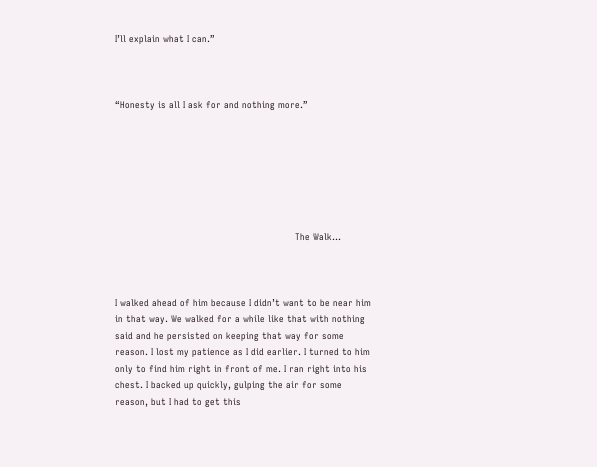I’ll explain what I can.”



“Honesty is all I ask for and nothing more.”







                                                            The Walk…



I walked ahead of him because I didn’t want to be near him in that way. We walked for a while like that with nothing said and he persisted on keeping that way for some reason. I lost my patience as I did earlier. I turned to him only to find him right in front of me. I ran right into his chest. I backed up quickly, gulping the air for some reason, but I had to get this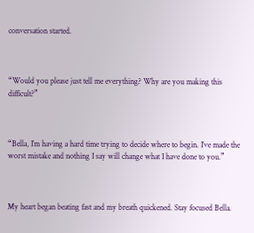conversation started.



“Would you please just tell me everything? Why are you making this difficult?”



“Bella, I’m having a hard time trying to decide where to begin. I’ve made the worst mistake and nothing I say will change what I have done to you.”



My heart began beating fast and my breath quickened. Stay focused Bella.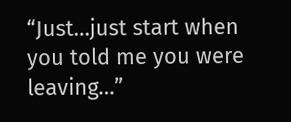“Just…just start when you told me you were leaving…”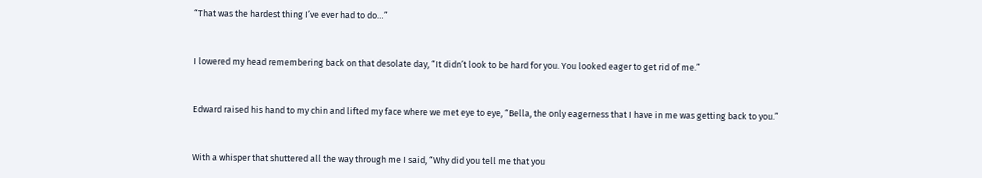“That was the hardest thing I’ve ever had to do…”



I lowered my head remembering back on that desolate day, “It didn’t look to be hard for you. You looked eager to get rid of me.”



Edward raised his hand to my chin and lifted my face where we met eye to eye, “Bella, the only eagerness that I have in me was getting back to you.”



With a whisper that shuttered all the way through me I said, “Why did you tell me that you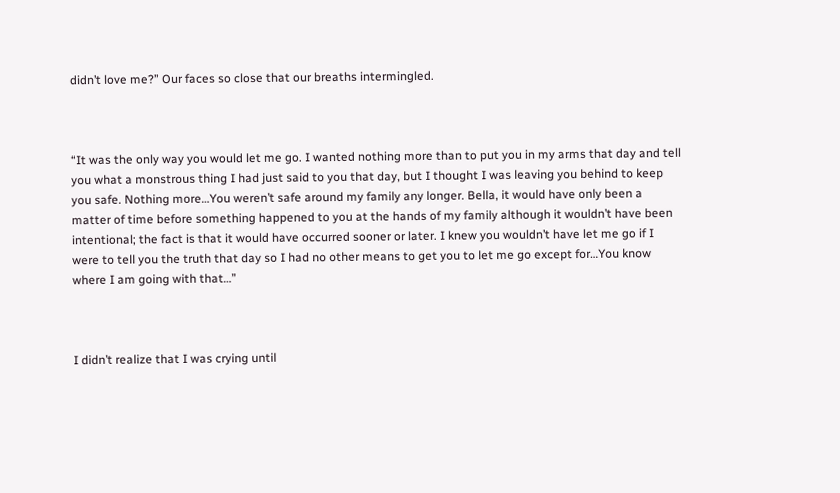didn’t love me?” Our faces so close that our breaths intermingled.



“It was the only way you would let me go. I wanted nothing more than to put you in my arms that day and tell you what a monstrous thing I had just said to you that day, but I thought I was leaving you behind to keep you safe. Nothing more…You weren’t safe around my family any longer. Bella, it would have only been a matter of time before something happened to you at the hands of my family although it wouldn’t have been intentional; the fact is that it would have occurred sooner or later. I knew you wouldn’t have let me go if I were to tell you the truth that day so I had no other means to get you to let me go except for…You know where I am going with that…”



I didn’t realize that I was crying until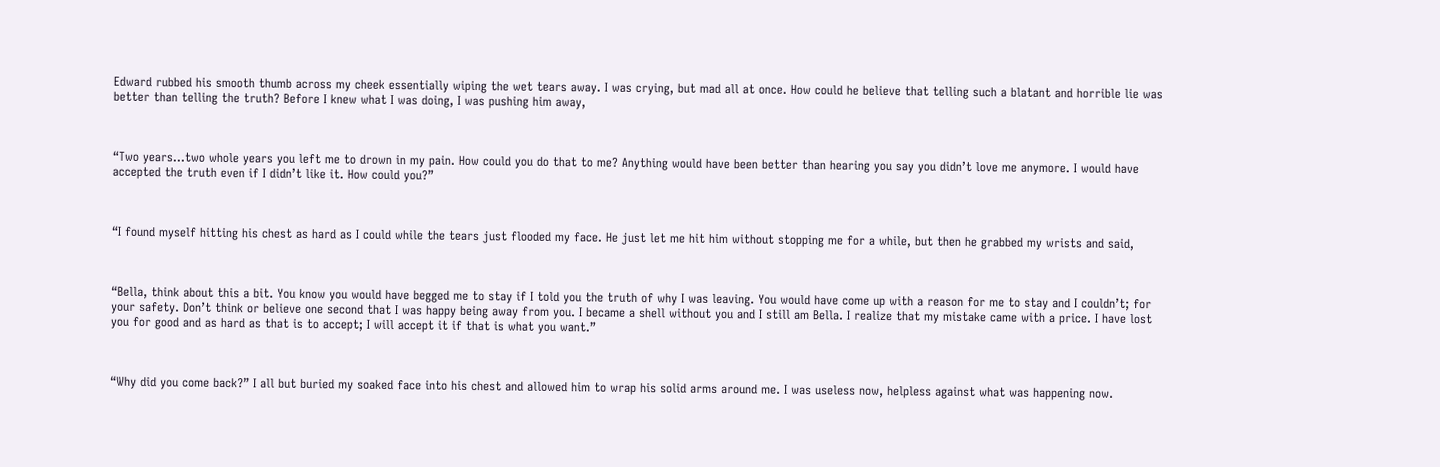Edward rubbed his smooth thumb across my cheek essentially wiping the wet tears away. I was crying, but mad all at once. How could he believe that telling such a blatant and horrible lie was better than telling the truth? Before I knew what I was doing, I was pushing him away,



“Two years…two whole years you left me to drown in my pain. How could you do that to me? Anything would have been better than hearing you say you didn’t love me anymore. I would have accepted the truth even if I didn’t like it. How could you?”



“I found myself hitting his chest as hard as I could while the tears just flooded my face. He just let me hit him without stopping me for a while, but then he grabbed my wrists and said,



“Bella, think about this a bit. You know you would have begged me to stay if I told you the truth of why I was leaving. You would have come up with a reason for me to stay and I couldn’t; for your safety. Don’t think or believe one second that I was happy being away from you. I became a shell without you and I still am Bella. I realize that my mistake came with a price. I have lost you for good and as hard as that is to accept; I will accept it if that is what you want.”



“Why did you come back?” I all but buried my soaked face into his chest and allowed him to wrap his solid arms around me. I was useless now, helpless against what was happening now.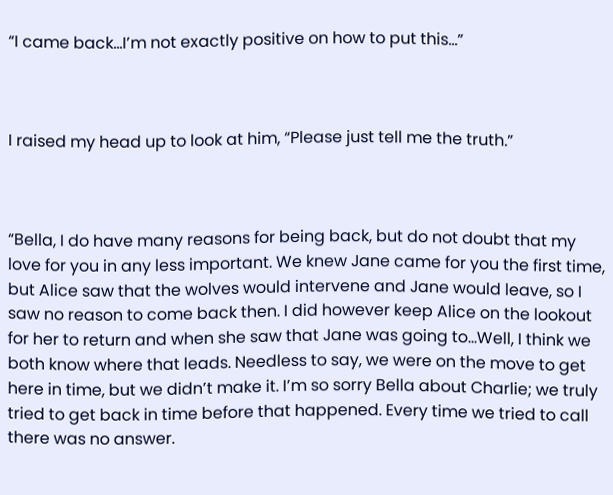“I came back…I’m not exactly positive on how to put this…”



I raised my head up to look at him, “Please just tell me the truth.”



“Bella, I do have many reasons for being back, but do not doubt that my love for you in any less important. We knew Jane came for you the first time, but Alice saw that the wolves would intervene and Jane would leave, so I saw no reason to come back then. I did however keep Alice on the lookout for her to return and when she saw that Jane was going to…Well, I think we both know where that leads. Needless to say, we were on the move to get here in time, but we didn’t make it. I’m so sorry Bella about Charlie; we truly tried to get back in time before that happened. Every time we tried to call there was no answer.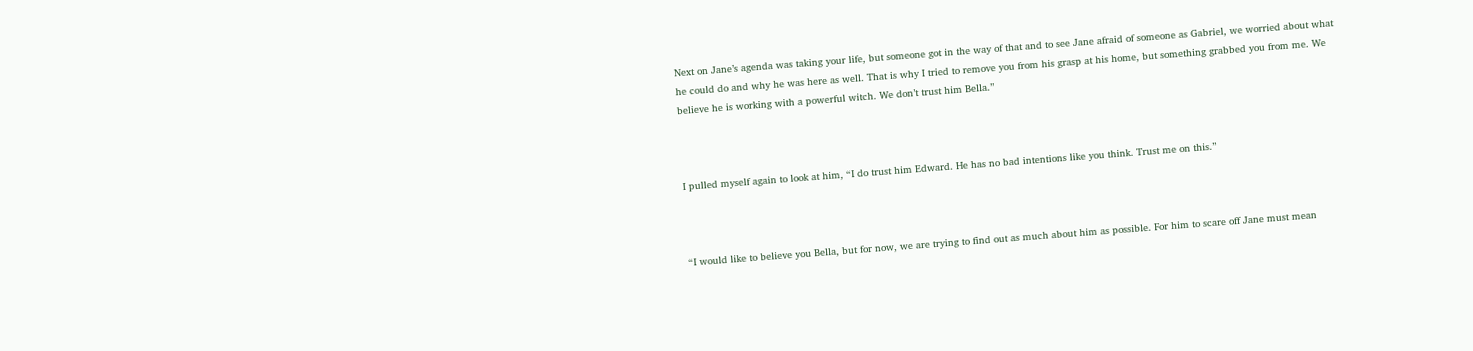Next on Jane’s agenda was taking your life, but someone got in the way of that and to see Jane afraid of someone as Gabriel, we worried about what he could do and why he was here as well. That is why I tried to remove you from his grasp at his home, but something grabbed you from me. We believe he is working with a powerful witch. We don’t trust him Bella.”



I pulled myself again to look at him, “I do trust him Edward. He has no bad intentions like you think. Trust me on this.”



“I would like to believe you Bella, but for now, we are trying to find out as much about him as possible. For him to scare off Jane must mean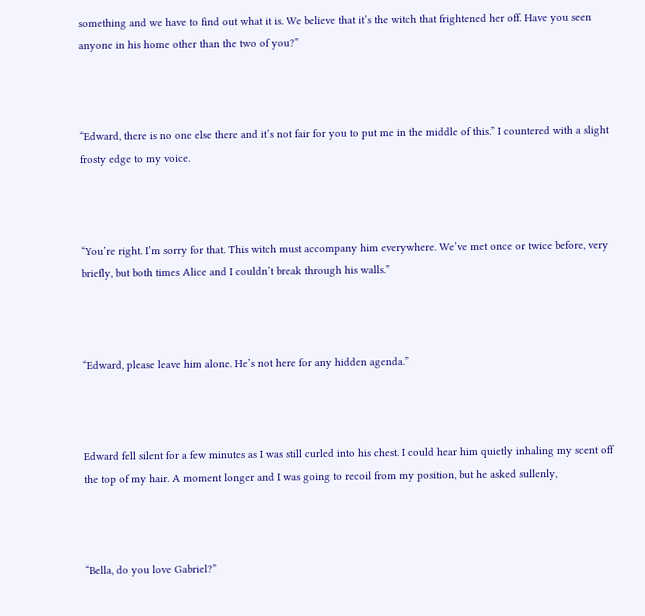something and we have to find out what it is. We believe that it’s the witch that frightened her off. Have you seen anyone in his home other than the two of you?”



“Edward, there is no one else there and it’s not fair for you to put me in the middle of this.” I countered with a slight frosty edge to my voice.



“You’re right. I’m sorry for that. This witch must accompany him everywhere. We’ve met once or twice before, very briefly, but both times Alice and I couldn’t break through his walls.”



“Edward, please leave him alone. He’s not here for any hidden agenda.”



Edward fell silent for a few minutes as I was still curled into his chest. I could hear him quietly inhaling my scent off the top of my hair. A moment longer and I was going to recoil from my position, but he asked sullenly,



“Bella, do you love Gabriel?”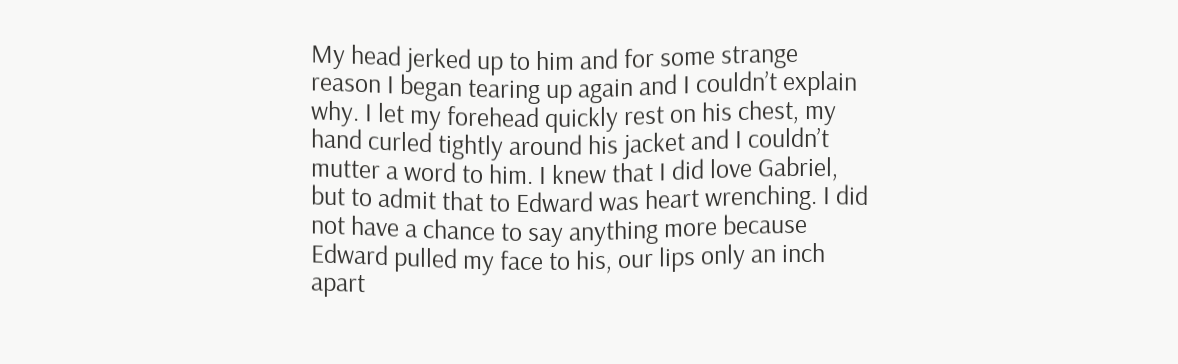My head jerked up to him and for some strange reason I began tearing up again and I couldn’t explain why. I let my forehead quickly rest on his chest, my hand curled tightly around his jacket and I couldn’t mutter a word to him. I knew that I did love Gabriel, but to admit that to Edward was heart wrenching. I did not have a chance to say anything more because Edward pulled my face to his, our lips only an inch apart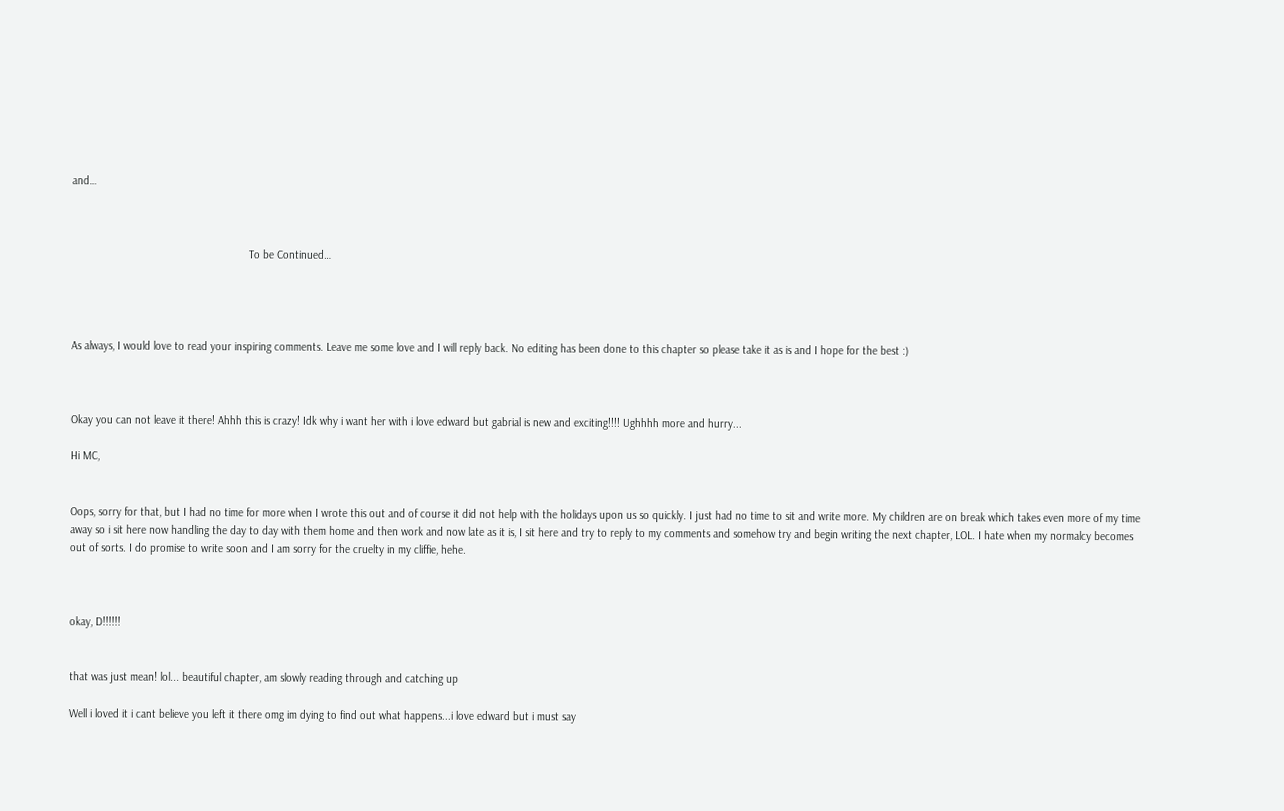and…



                                                           To be Continued…




As always, I would love to read your inspiring comments. Leave me some love and I will reply back. No editing has been done to this chapter so please take it as is and I hope for the best :)



Okay you can not leave it there! Ahhh this is crazy! Idk why i want her with i love edward but gabrial is new and exciting!!!! Ughhhh more and hurry...

Hi MC,


Oops, sorry for that, but I had no time for more when I wrote this out and of course it did not help with the holidays upon us so quickly. I just had no time to sit and write more. My children are on break which takes even more of my time away so i sit here now handling the day to day with them home and then work and now late as it is, I sit here and try to reply to my comments and somehow try and begin writing the next chapter, LOL. I hate when my normalcy becomes out of sorts. I do promise to write soon and I am sorry for the cruelty in my cliffie, hehe.



okay, D!!!!!!


that was just mean! lol... beautiful chapter, am slowly reading through and catching up

Well i loved it i cant believe you left it there omg im dying to find out what happens...i love edward but i must say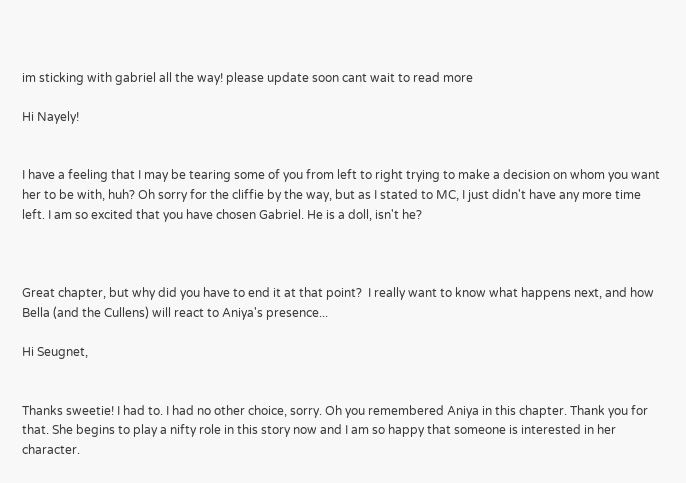im sticking with gabriel all the way! please update soon cant wait to read more

Hi Nayely!


I have a feeling that I may be tearing some of you from left to right trying to make a decision on whom you want her to be with, huh? Oh sorry for the cliffie by the way, but as I stated to MC, I just didn't have any more time left. I am so excited that you have chosen Gabriel. He is a doll, isn't he?



Great chapter, but why did you have to end it at that point?  I really want to know what happens next, and how Bella (and the Cullens) will react to Aniya's presence...

Hi Seugnet,


Thanks sweetie! I had to. I had no other choice, sorry. Oh you remembered Aniya in this chapter. Thank you for that. She begins to play a nifty role in this story now and I am so happy that someone is interested in her character.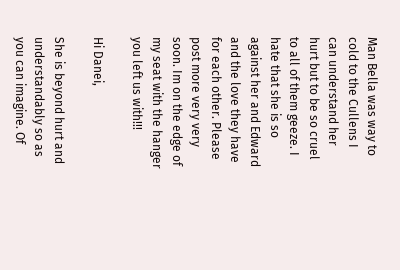Man Bella was way to cold to the Cullens I can understand her hurt but to be so cruel to all of them geeze. I hate that she is so against her and Edward and the love they have for each other. Please post more very very soon. Im on the edge of my seat with the hanger you left us with!!!

Hi Danei,

She is beyond hurt and understandably so as you can imagine. Of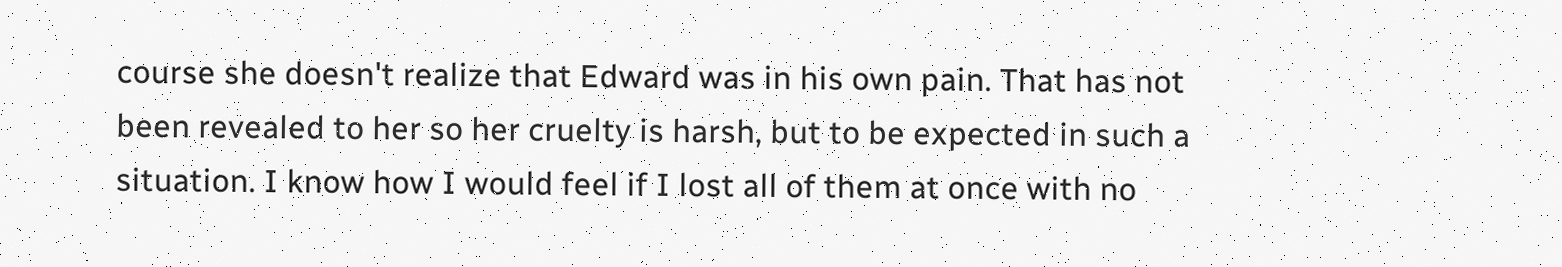course she doesn't realize that Edward was in his own pain. That has not been revealed to her so her cruelty is harsh, but to be expected in such a situation. I know how I would feel if I lost all of them at once with no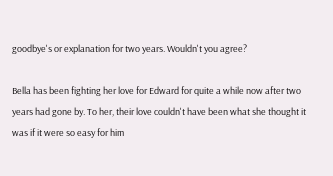goodbye's or explanation for two years. Wouldn't you agree?

Bella has been fighting her love for Edward for quite a while now after two years had gone by. To her, their love couldn't have been what she thought it was if it were so easy for him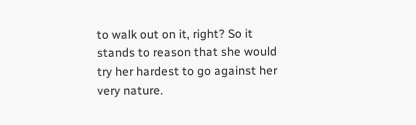to walk out on it, right? So it stands to reason that she would try her hardest to go against her very nature.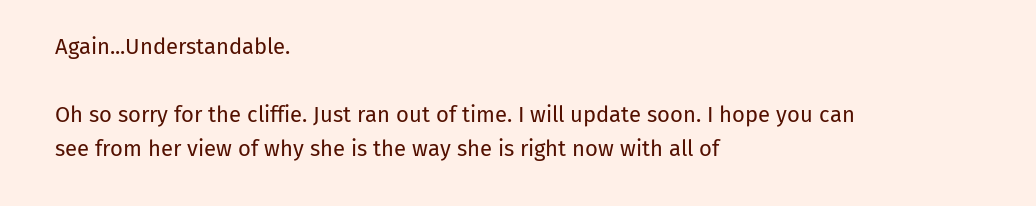Again...Understandable.

Oh so sorry for the cliffie. Just ran out of time. I will update soon. I hope you can see from her view of why she is the way she is right now with all of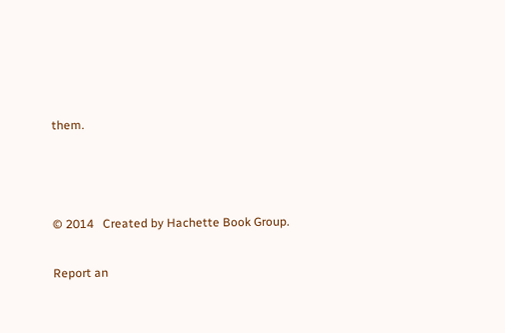them.



© 2014   Created by Hachette Book Group.

Report an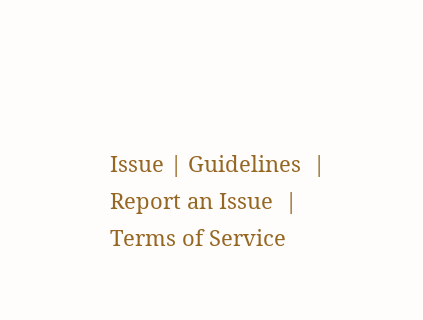Issue | Guidelines  |  Report an Issue  |  Terms of Service